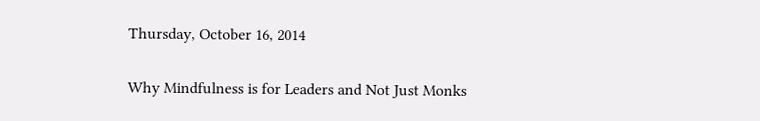Thursday, October 16, 2014

Why Mindfulness is for Leaders and Not Just Monks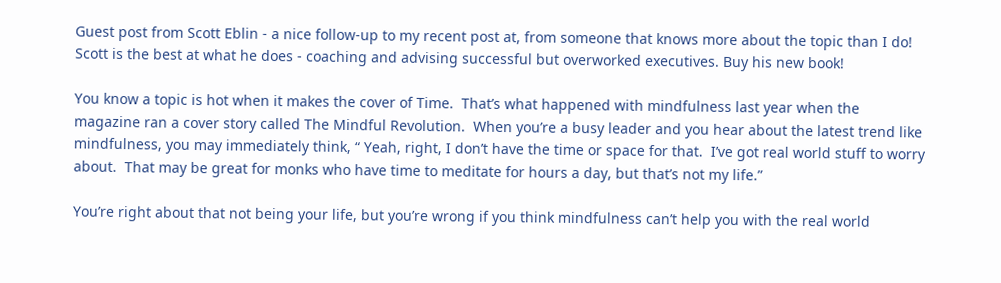Guest post from Scott Eblin - a nice follow-up to my recent post at, from someone that knows more about the topic than I do! Scott is the best at what he does - coaching and advising successful but overworked executives. Buy his new book!

You know a topic is hot when it makes the cover of Time.  That’s what happened with mindfulness last year when the magazine ran a cover story called The Mindful Revolution.  When you’re a busy leader and you hear about the latest trend like mindfulness, you may immediately think, “ Yeah, right, I don’t have the time or space for that.  I’ve got real world stuff to worry about.  That may be great for monks who have time to meditate for hours a day, but that’s not my life.”

You’re right about that not being your life, but you’re wrong if you think mindfulness can’t help you with the real world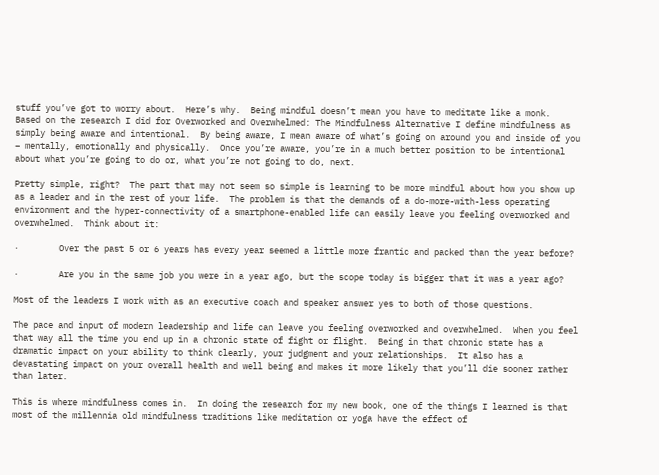stuff you’ve got to worry about.  Here’s why.  Being mindful doesn’t mean you have to meditate like a monk.  Based on the research I did for Overworked and Overwhelmed: The Mindfulness Alternative I define mindfulness as simply being aware and intentional.  By being aware, I mean aware of what’s going on around you and inside of you – mentally, emotionally and physically.  Once you’re aware, you’re in a much better position to be intentional about what you’re going to do or, what you’re not going to do, next.

Pretty simple, right?  The part that may not seem so simple is learning to be more mindful about how you show up as a leader and in the rest of your life.  The problem is that the demands of a do-more-with-less operating environment and the hyper-connectivity of a smartphone-enabled life can easily leave you feeling overworked and overwhelmed.  Think about it:

·        Over the past 5 or 6 years has every year seemed a little more frantic and packed than the year before?

·        Are you in the same job you were in a year ago, but the scope today is bigger that it was a year ago?

Most of the leaders I work with as an executive coach and speaker answer yes to both of those questions.

The pace and input of modern leadership and life can leave you feeling overworked and overwhelmed.  When you feel that way all the time you end up in a chronic state of fight or flight.  Being in that chronic state has a dramatic impact on your ability to think clearly, your judgment and your relationships.  It also has a devastating impact on your overall health and well being and makes it more likely that you’ll die sooner rather than later.

This is where mindfulness comes in.  In doing the research for my new book, one of the things I learned is that most of the millennia old mindfulness traditions like meditation or yoga have the effect of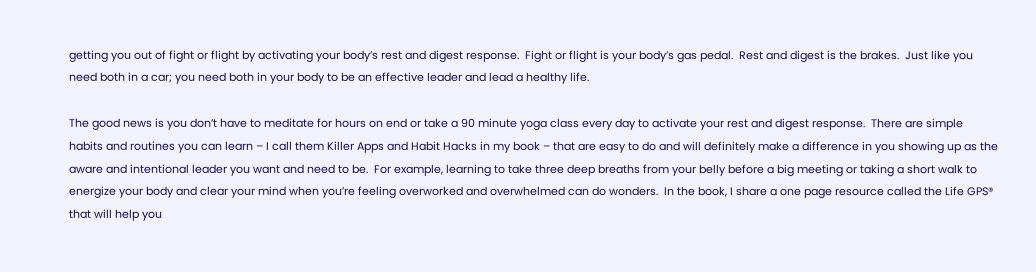getting you out of fight or flight by activating your body’s rest and digest response.  Fight or flight is your body’s gas pedal.  Rest and digest is the brakes.  Just like you need both in a car; you need both in your body to be an effective leader and lead a healthy life.

The good news is you don’t have to meditate for hours on end or take a 90 minute yoga class every day to activate your rest and digest response.  There are simple habits and routines you can learn – I call them Killer Apps and Habit Hacks in my book – that are easy to do and will definitely make a difference in you showing up as the aware and intentional leader you want and need to be.  For example, learning to take three deep breaths from your belly before a big meeting or taking a short walk to energize your body and clear your mind when you’re feeling overworked and overwhelmed can do wonders.  In the book, I share a one page resource called the Life GPS® that will help you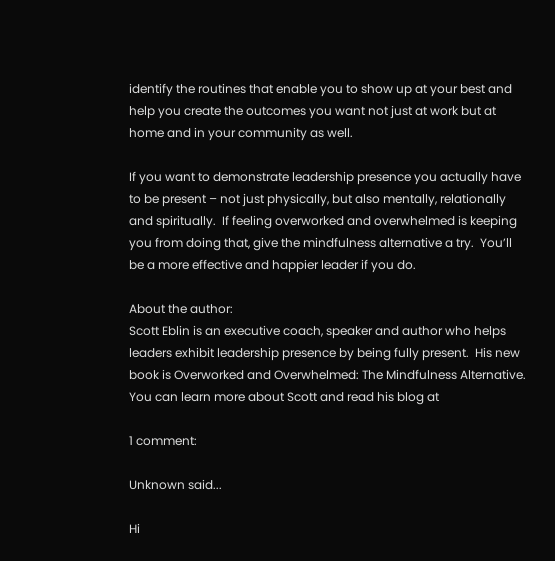identify the routines that enable you to show up at your best and help you create the outcomes you want not just at work but at home and in your community as well.

If you want to demonstrate leadership presence you actually have to be present – not just physically, but also mentally, relationally and spiritually.  If feeling overworked and overwhelmed is keeping you from doing that, give the mindfulness alternative a try.  You’ll be a more effective and happier leader if you do.

About the author:
Scott Eblin is an executive coach, speaker and author who helps leaders exhibit leadership presence by being fully present.  His new book is Overworked and Overwhelmed: The Mindfulness Alternative.  You can learn more about Scott and read his blog at

1 comment:

Unknown said...

Hi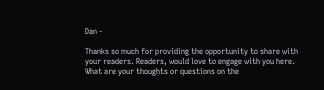Dan -

Thanks so much for providing the opportunity to share with your readers. Readers, would love to engage with you here. What are your thoughts or questions on the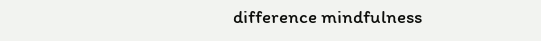difference mindfulness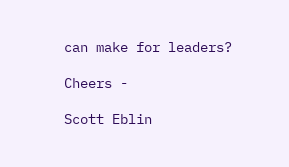can make for leaders?

Cheers -

Scott Eblin